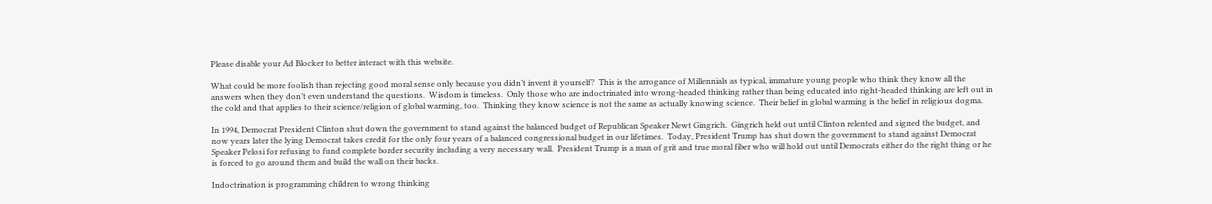Please disable your Ad Blocker to better interact with this website.

What could be more foolish than rejecting good moral sense only because you didn’t invent it yourself?  This is the arrogance of Millennials as typical, immature young people who think they know all the answers when they don’t even understand the questions.  Wisdom is timeless.  Only those who are indoctrinated into wrong-headed thinking rather than being educated into right-headed thinking are left out in the cold and that applies to their science/religion of global warming, too.  Thinking they know science is not the same as actually knowing science.  Their belief in global warming is the belief in religious dogma.

In 1994, Democrat President Clinton shut down the government to stand against the balanced budget of Republican Speaker Newt Gingrich.  Gingrich held out until Clinton relented and signed the budget, and now years later the lying Democrat takes credit for the only four years of a balanced congressional budget in our lifetimes.  Today, President Trump has shut down the government to stand against Democrat Speaker Pelosi for refusing to fund complete border security including a very necessary wall.  President Trump is a man of grit and true moral fiber who will hold out until Democrats either do the right thing or he is forced to go around them and build the wall on their backs.

Indoctrination is programming children to wrong thinking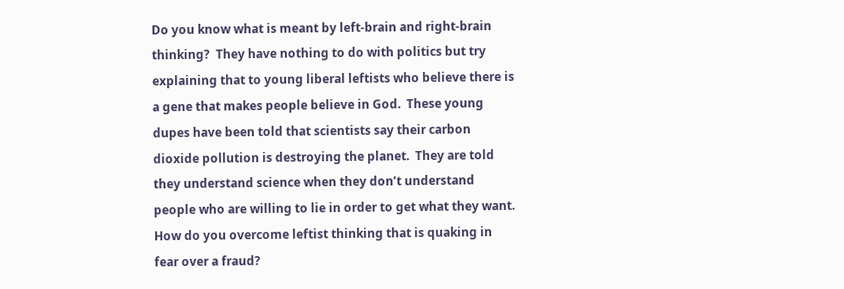Do you know what is meant by left-brain and right-brain thinking?  They have nothing to do with politics but try explaining that to young liberal leftists who believe there is a gene that makes people believe in God.  These young dupes have been told that scientists say their carbon dioxide pollution is destroying the planet.  They are told they understand science when they don’t understand people who are willing to lie in order to get what they want.  How do you overcome leftist thinking that is quaking in fear over a fraud?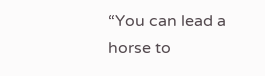“You can lead a horse to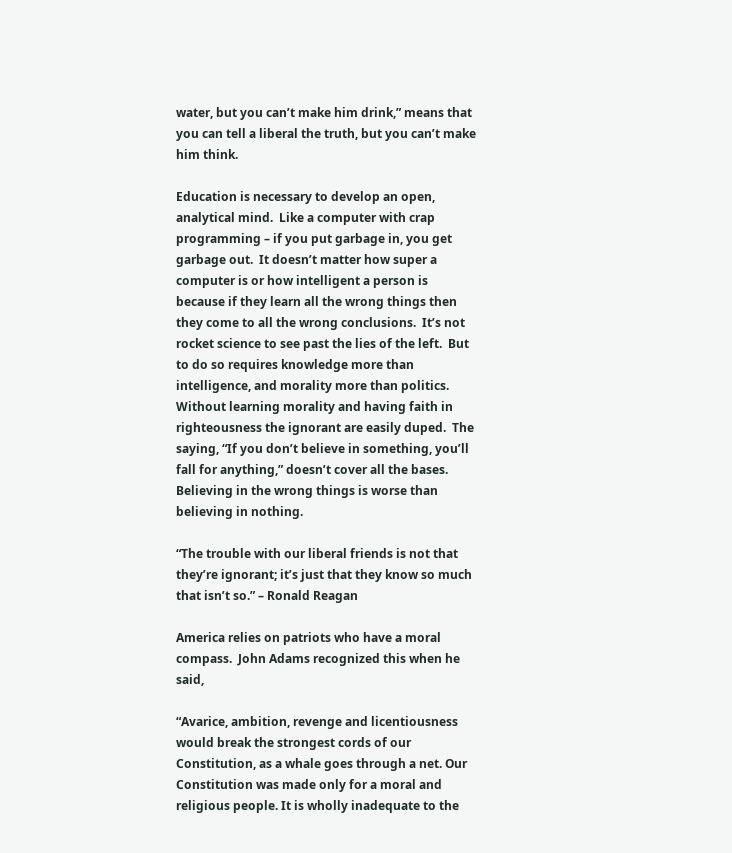water, but you can’t make him drink,” means that you can tell a liberal the truth, but you can’t make him think.

Education is necessary to develop an open, analytical mind.  Like a computer with crap programming – if you put garbage in, you get garbage out.  It doesn’t matter how super a computer is or how intelligent a person is because if they learn all the wrong things then they come to all the wrong conclusions.  It’s not rocket science to see past the lies of the left.  But to do so requires knowledge more than intelligence, and morality more than politics.  Without learning morality and having faith in righteousness the ignorant are easily duped.  The saying, “If you don’t believe in something, you’ll fall for anything,” doesn’t cover all the bases.  Believing in the wrong things is worse than believing in nothing.

“The trouble with our liberal friends is not that they’re ignorant; it’s just that they know so much that isn’t so.” – Ronald Reagan

America relies on patriots who have a moral compass.  John Adams recognized this when he said,

“Avarice, ambition, revenge and licentiousness would break the strongest cords of our Constitution, as a whale goes through a net. Our Constitution was made only for a moral and religious people. It is wholly inadequate to the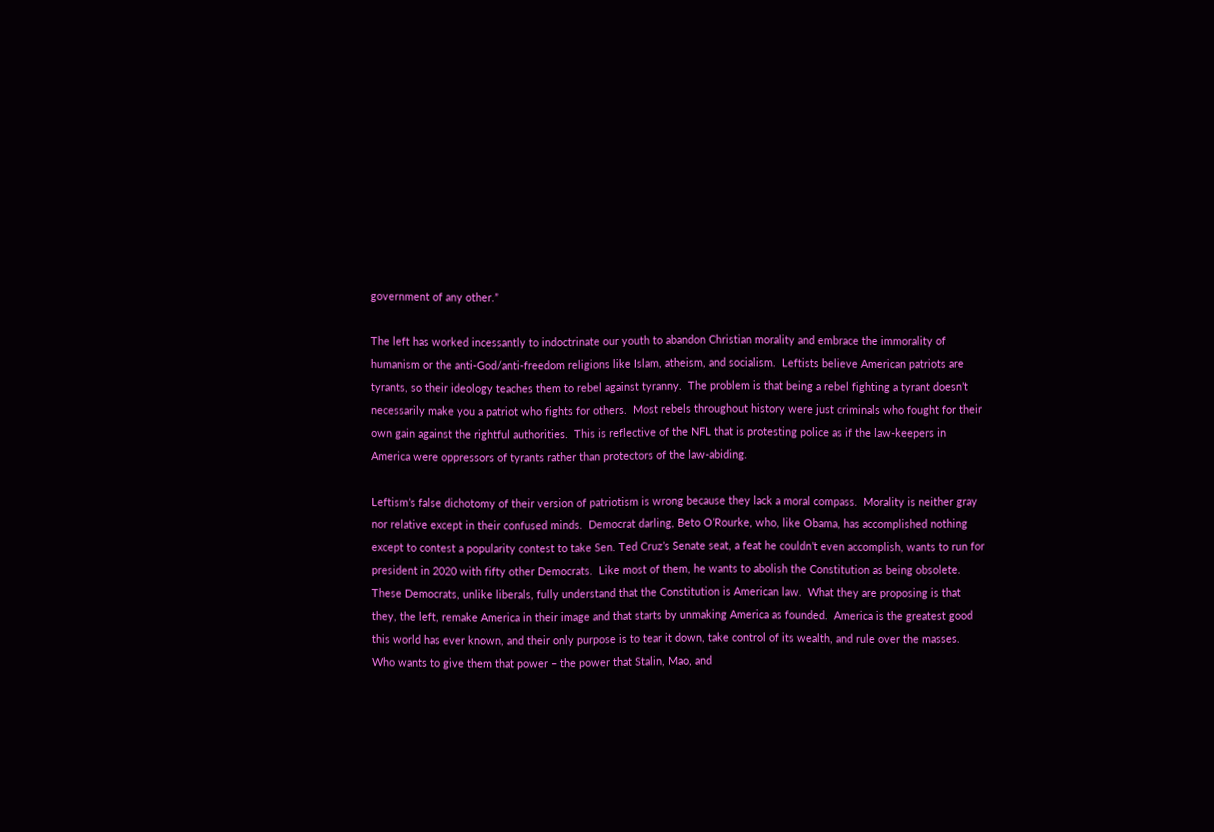government of any other.”

The left has worked incessantly to indoctrinate our youth to abandon Christian morality and embrace the immorality of humanism or the anti-God/anti-freedom religions like Islam, atheism, and socialism.  Leftists believe American patriots are tyrants, so their ideology teaches them to rebel against tyranny.  The problem is that being a rebel fighting a tyrant doesn’t necessarily make you a patriot who fights for others.  Most rebels throughout history were just criminals who fought for their own gain against the rightful authorities.  This is reflective of the NFL that is protesting police as if the law-keepers in America were oppressors of tyrants rather than protectors of the law-abiding.

Leftism’s false dichotomy of their version of patriotism is wrong because they lack a moral compass.  Morality is neither gray nor relative except in their confused minds.  Democrat darling, Beto O’Rourke, who, like Obama, has accomplished nothing except to contest a popularity contest to take Sen. Ted Cruz’s Senate seat, a feat he couldn’t even accomplish, wants to run for president in 2020 with fifty other Democrats.  Like most of them, he wants to abolish the Constitution as being obsolete.  These Democrats, unlike liberals, fully understand that the Constitution is American law.  What they are proposing is that they, the left, remake America in their image and that starts by unmaking America as founded.  America is the greatest good this world has ever known, and their only purpose is to tear it down, take control of its wealth, and rule over the masses.  Who wants to give them that power – the power that Stalin, Mao, and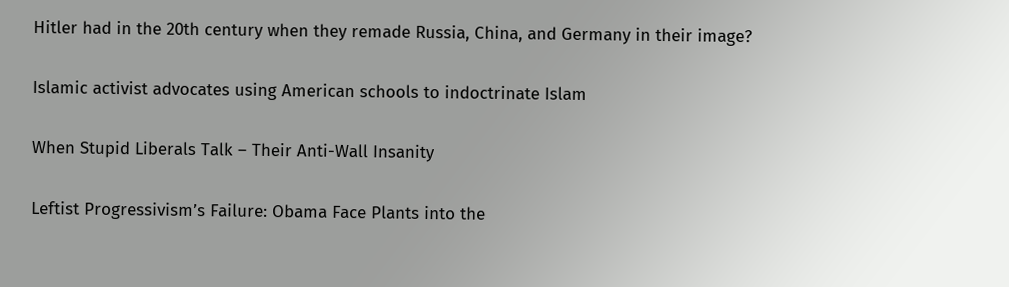Hitler had in the 20th century when they remade Russia, China, and Germany in their image?

Islamic activist advocates using American schools to indoctrinate Islam

When Stupid Liberals Talk – Their Anti-Wall Insanity

Leftist Progressivism’s Failure: Obama Face Plants into the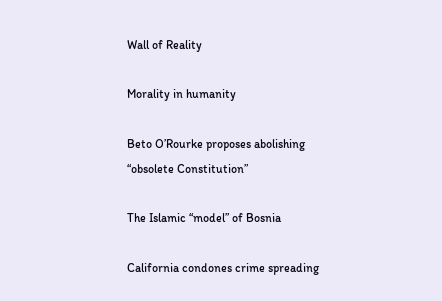Wall of Reality

Morality in humanity

Beto O’Rourke proposes abolishing “obsolete Constitution”

The Islamic “model” of Bosnia

California condones crime spreading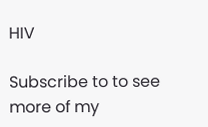HIV

Subscribe to to see more of my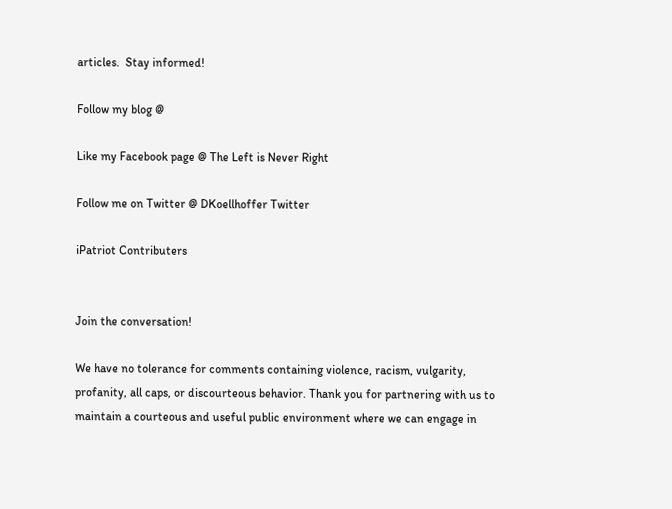articles.  Stay informed!

Follow my blog @

Like my Facebook page @ The Left is Never Right

Follow me on Twitter @ DKoellhoffer Twitter

iPatriot Contributers


Join the conversation!

We have no tolerance for comments containing violence, racism, vulgarity, profanity, all caps, or discourteous behavior. Thank you for partnering with us to maintain a courteous and useful public environment where we can engage in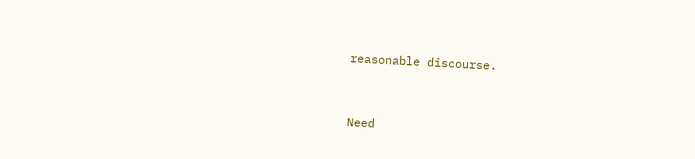reasonable discourse.


Need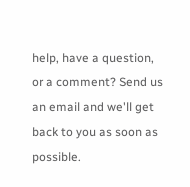help, have a question, or a comment? Send us an email and we'll get back to you as soon as possible.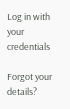Log in with your credentials

Forgot your details?